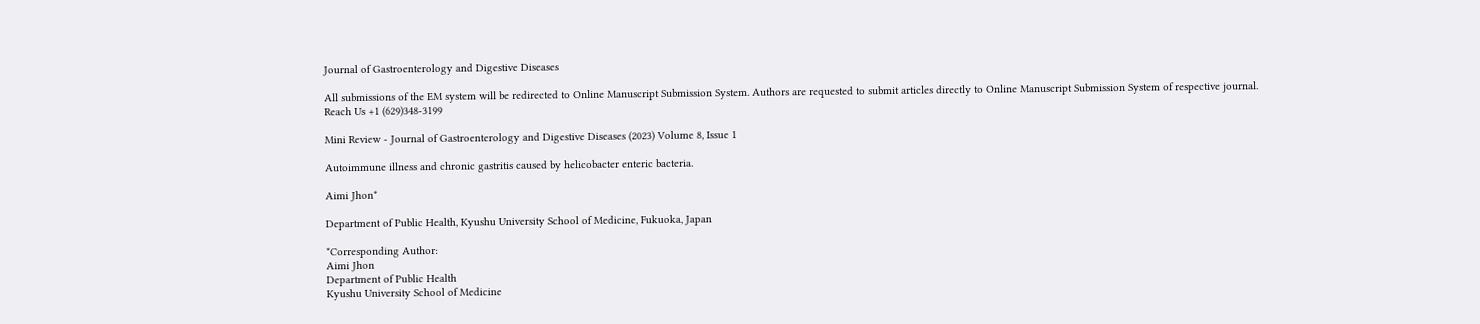Journal of Gastroenterology and Digestive Diseases

All submissions of the EM system will be redirected to Online Manuscript Submission System. Authors are requested to submit articles directly to Online Manuscript Submission System of respective journal.
Reach Us +1 (629)348-3199

Mini Review - Journal of Gastroenterology and Digestive Diseases (2023) Volume 8, Issue 1

Autoimmune illness and chronic gastritis caused by helicobacter enteric bacteria.

Aimi Jhon*

Department of Public Health, Kyushu University School of Medicine, Fukuoka, Japan

*Corresponding Author:
Aimi Jhon
Department of Public Health
Kyushu University School of Medicine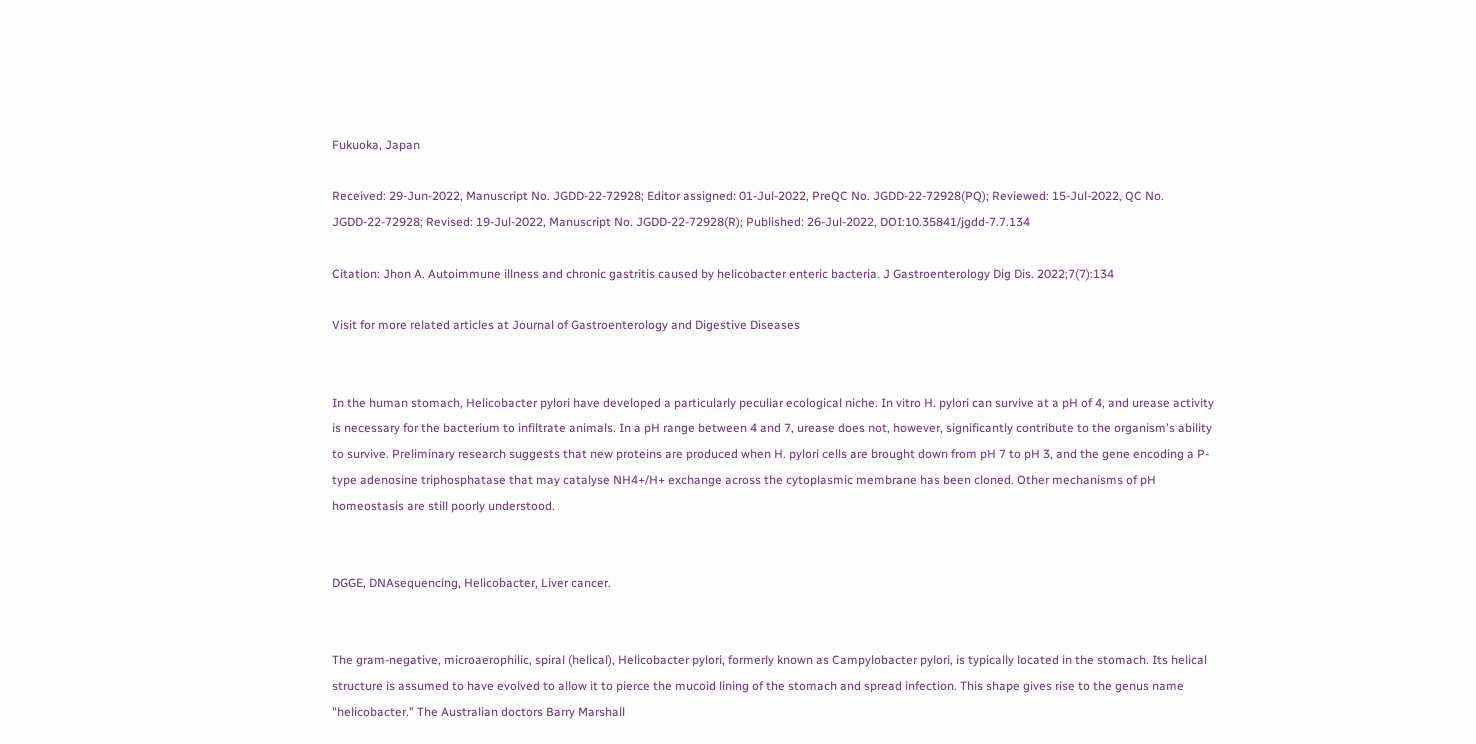Fukuoka, Japan

Received: 29-Jun-2022, Manuscript No. JGDD-22-72928; Editor assigned: 01-Jul-2022, PreQC No. JGDD-22-72928(PQ); Reviewed: 15-Jul-2022, QC No. JGDD-22-72928; Revised: 19-Jul-2022, Manuscript No. JGDD-22-72928(R); Published: 26-Jul-2022, DOI:10.35841/jgdd-7.7.134

Citation: Jhon A. Autoimmune illness and chronic gastritis caused by helicobacter enteric bacteria. J Gastroenterology Dig Dis. 2022;7(7):134

Visit for more related articles at Journal of Gastroenterology and Digestive Diseases


In the human stomach, Helicobacter pylori have developed a particularly peculiar ecological niche. In vitro H. pylori can survive at a pH of 4, and urease activity is necessary for the bacterium to infiltrate animals. In a pH range between 4 and 7, urease does not, however, significantly contribute to the organism's ability to survive. Preliminary research suggests that new proteins are produced when H. pylori cells are brought down from pH 7 to pH 3, and the gene encoding a P-type adenosine triphosphatase that may catalyse NH4+/H+ exchange across the cytoplasmic membrane has been cloned. Other mechanisms of pH homeostasis are still poorly understood.


DGGE, DNAsequencing, Helicobacter, Liver cancer.


The gram-negative, microaerophilic, spiral (helical), Helicobacter pylori, formerly known as Campylobacter pylori, is typically located in the stomach. Its helical structure is assumed to have evolved to allow it to pierce the mucoid lining of the stomach and spread infection. This shape gives rise to the genus name "helicobacter." The Australian doctors Barry Marshall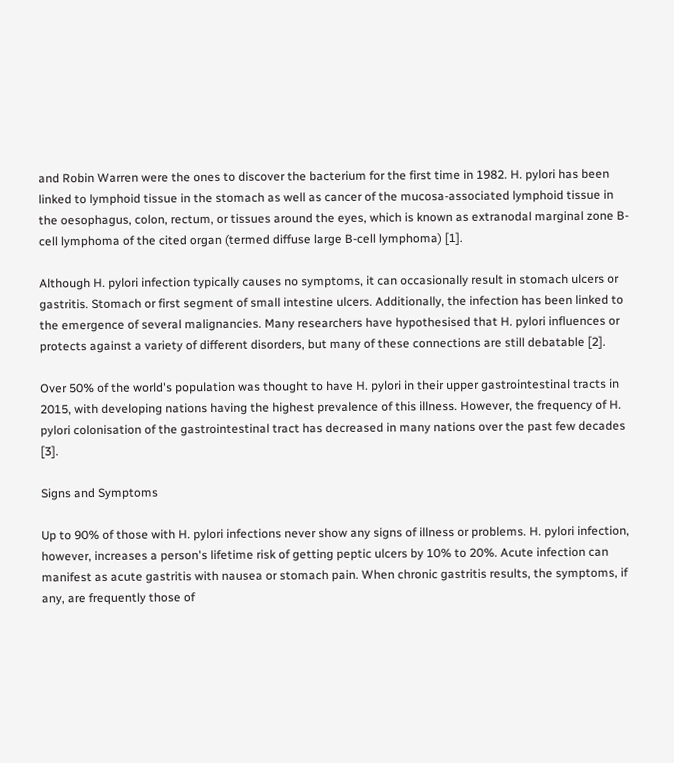and Robin Warren were the ones to discover the bacterium for the first time in 1982. H. pylori has been linked to lymphoid tissue in the stomach as well as cancer of the mucosa-associated lymphoid tissue in the oesophagus, colon, rectum, or tissues around the eyes, which is known as extranodal marginal zone B-cell lymphoma of the cited organ (termed diffuse large B-cell lymphoma) [1].

Although H. pylori infection typically causes no symptoms, it can occasionally result in stomach ulcers or gastritis. Stomach or first segment of small intestine ulcers. Additionally, the infection has been linked to the emergence of several malignancies. Many researchers have hypothesised that H. pylori influences or protects against a variety of different disorders, but many of these connections are still debatable [2].

Over 50% of the world's population was thought to have H. pylori in their upper gastrointestinal tracts in 2015, with developing nations having the highest prevalence of this illness. However, the frequency of H. pylori colonisation of the gastrointestinal tract has decreased in many nations over the past few decades [3].

Signs and Symptoms

Up to 90% of those with H. pylori infections never show any signs of illness or problems. H. pylori infection, however, increases a person's lifetime risk of getting peptic ulcers by 10% to 20%. Acute infection can manifest as acute gastritis with nausea or stomach pain. When chronic gastritis results, the symptoms, if any, are frequently those of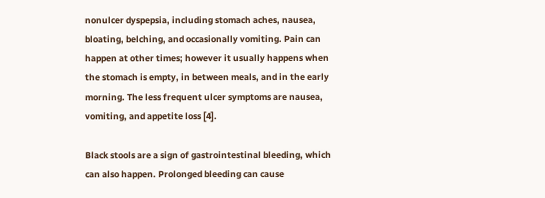nonulcer dyspepsia, including stomach aches, nausea, bloating, belching, and occasionally vomiting. Pain can happen at other times; however it usually happens when the stomach is empty, in between meals, and in the early morning. The less frequent ulcer symptoms are nausea, vomiting, and appetite loss [4].

Black stools are a sign of gastrointestinal bleeding, which can also happen. Prolonged bleeding can cause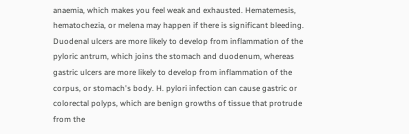anaemia, which makes you feel weak and exhausted. Hematemesis, hematochezia, or melena may happen if there is significant bleeding. Duodenal ulcers are more likely to develop from inflammation of the pyloric antrum, which joins the stomach and duodenum, whereas gastric ulcers are more likely to develop from inflammation of the corpus, or stomach's body. H. pylori infection can cause gastric or colorectal polyps, which are benign growths of tissue that protrude from the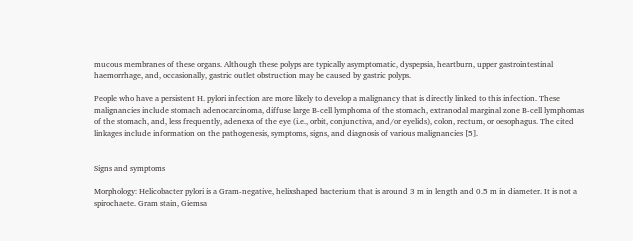mucous membranes of these organs. Although these polyps are typically asymptomatic, dyspepsia, heartburn, upper gastrointestinal haemorrhage, and, occasionally, gastric outlet obstruction may be caused by gastric polyps.

People who have a persistent H. pylori infection are more likely to develop a malignancy that is directly linked to this infection. These malignancies include stomach adenocarcinoma, diffuse large B-cell lymphoma of the stomach, extranodal marginal zone B-cell lymphomas of the stomach, and, less frequently, adenexa of the eye (i.e., orbit, conjunctiva, and/or eyelids), colon, rectum, or oesophagus. The cited linkages include information on the pathogenesis, symptoms, signs, and diagnosis of various malignancies [5].


Signs and symptoms

Morphology: Helicobacter pylori is a Gram-negative, helixshaped bacterium that is around 3 m in length and 0.5 m in diameter. It is not a spirochaete. Gram stain, Giemsa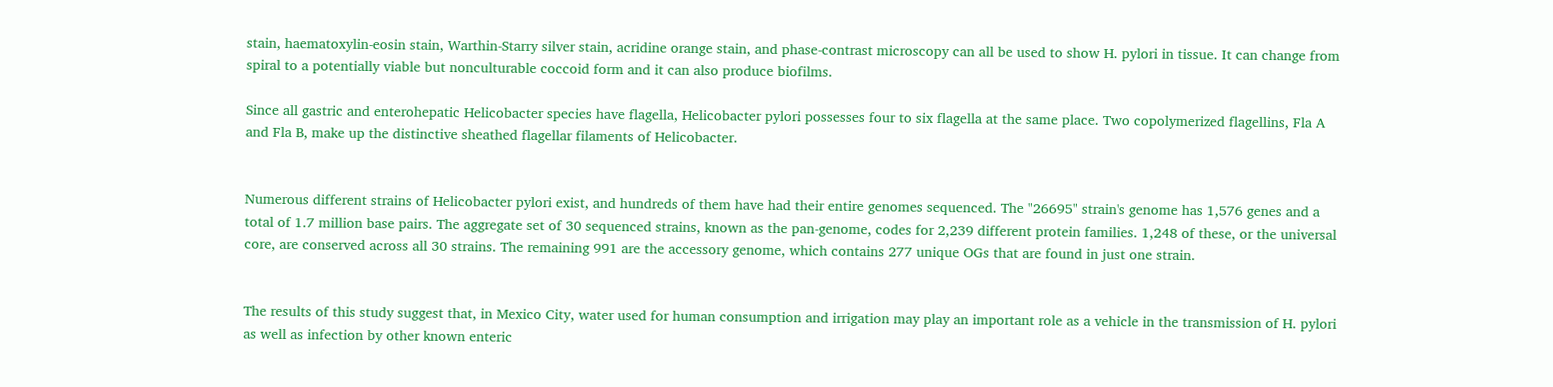stain, haematoxylin-eosin stain, Warthin-Starry silver stain, acridine orange stain, and phase-contrast microscopy can all be used to show H. pylori in tissue. It can change from spiral to a potentially viable but nonculturable coccoid form and it can also produce biofilms.

Since all gastric and enterohepatic Helicobacter species have flagella, Helicobacter pylori possesses four to six flagella at the same place. Two copolymerized flagellins, Fla A and Fla B, make up the distinctive sheathed flagellar filaments of Helicobacter.


Numerous different strains of Helicobacter pylori exist, and hundreds of them have had their entire genomes sequenced. The "26695" strain's genome has 1,576 genes and a total of 1.7 million base pairs. The aggregate set of 30 sequenced strains, known as the pan-genome, codes for 2,239 different protein families. 1,248 of these, or the universal core, are conserved across all 30 strains. The remaining 991 are the accessory genome, which contains 277 unique OGs that are found in just one strain.


The results of this study suggest that, in Mexico City, water used for human consumption and irrigation may play an important role as a vehicle in the transmission of H. pylori as well as infection by other known enteric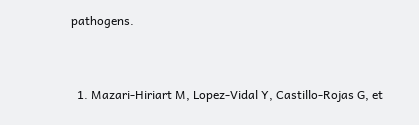pathogens.


  1. Mazari-Hiriart M, Lopez-Vidal Y, Castillo-Rojas G, et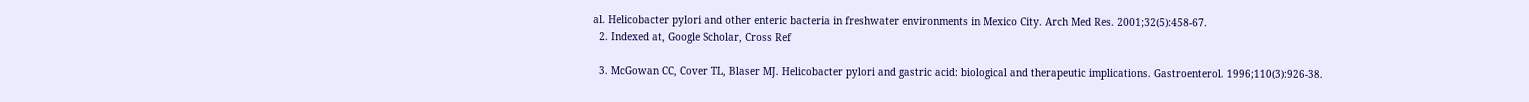al. Helicobacter pylori and other enteric bacteria in freshwater environments in Mexico City. Arch Med Res. 2001;32(5):458-67.
  2. Indexed at, Google Scholar, Cross Ref

  3. McGowan CC, Cover TL, Blaser MJ. Helicobacter pylori and gastric acid: biological and therapeutic implications. Gastroenterol. 1996;110(3):926-38.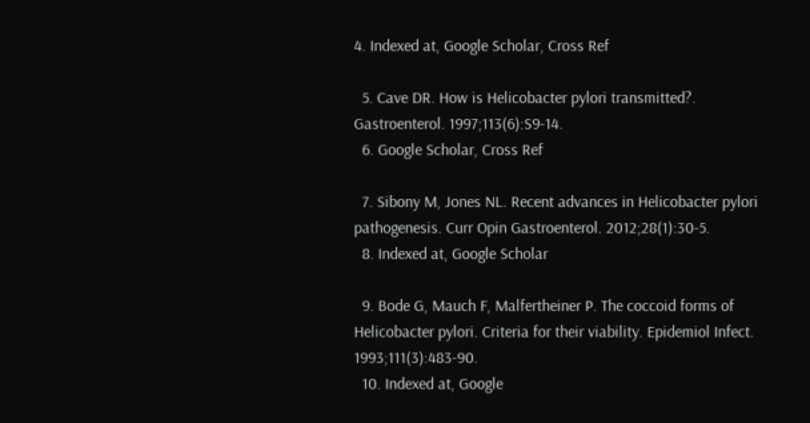4. Indexed at, Google Scholar, Cross Ref

  5. Cave DR. How is Helicobacter pylori transmitted?. Gastroenterol. 1997;113(6):S9-14.
  6. Google Scholar, Cross Ref

  7. Sibony M, Jones NL. Recent advances in Helicobacter pylori pathogenesis. Curr Opin Gastroenterol. 2012;28(1):30-5.
  8. Indexed at, Google Scholar

  9. Bode G, Mauch F, Malfertheiner P. The coccoid forms of Helicobacter pylori. Criteria for their viability. Epidemiol Infect. 1993;111(3):483-90.
  10. Indexed at, Google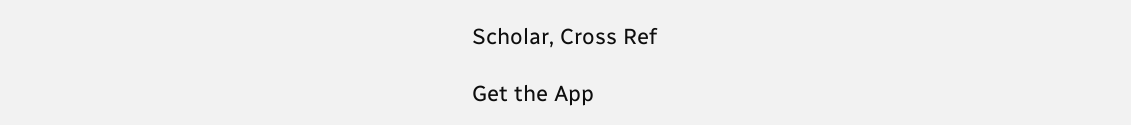Scholar, Cross Ref

Get the App